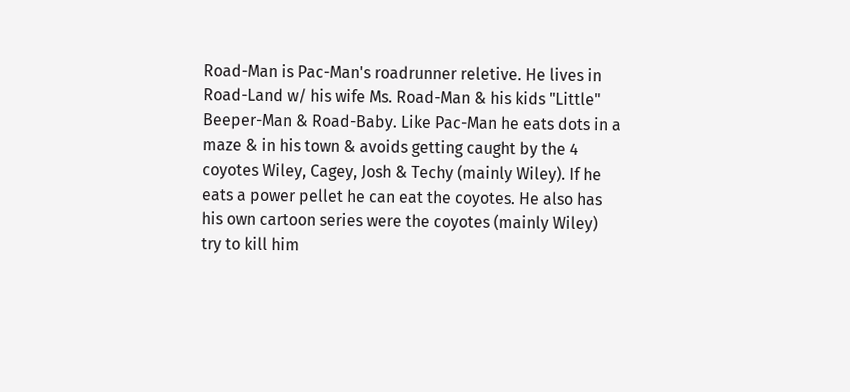Road-Man is Pac-Man's roadrunner reletive. He lives in Road-Land w/ his wife Ms. Road-Man & his kids "Little" Beeper-Man & Road-Baby. Like Pac-Man he eats dots in a maze & in his town & avoids getting caught by the 4 coyotes Wiley, Cagey, Josh & Techy (mainly Wiley). If he eats a power pellet he can eat the coyotes. He also has his own cartoon series were the coyotes (mainly Wiley) try to kill him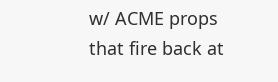w/ ACME props that fire back at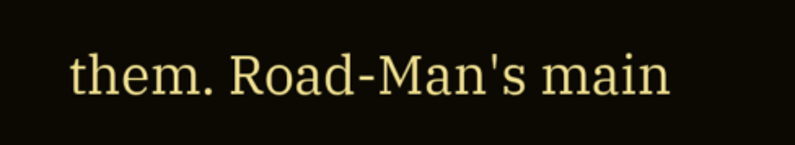them. Road-Man's main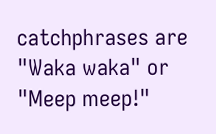catchphrases are "Waka waka" or "Meep meep!"